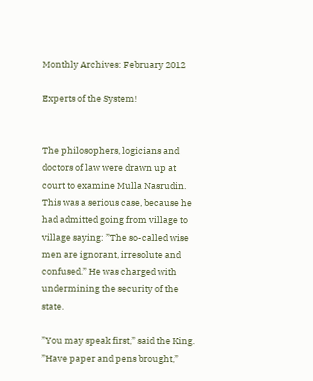Monthly Archives: February 2012

Experts of the System!


The philosophers, logicians and doctors of law were drawn up at court to examine Mulla Nasrudin. This was a serious case, because he had admitted going from village to village saying: ”The so-called wise men are ignorant, irresolute and confused.” He was charged with undermining the security of the state.

”You may speak first,” said the King.
”Have paper and pens brought,”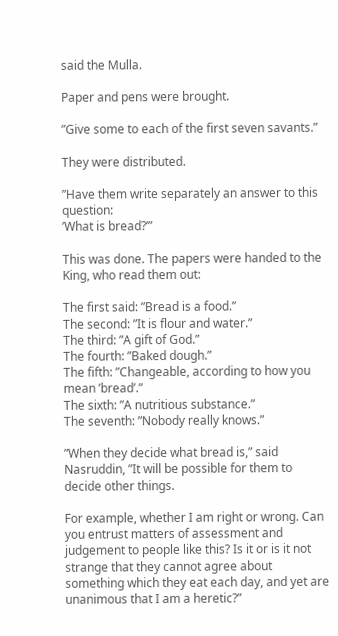said the Mulla.

Paper and pens were brought.

”Give some to each of the first seven savants.”

They were distributed.

”Have them write separately an answer to this question:
’What is bread?’”

This was done. The papers were handed to the King, who read them out:

The first said: ”Bread is a food.”
The second: ”It is flour and water.”
The third: ”A gift of God.”
The fourth: ”Baked dough.”
The fifth: ”Changeable, according to how you mean ’bread’.”
The sixth: ”A nutritious substance.”
The seventh: ”Nobody really knows.”

”When they decide what bread is,” said Nasruddin, ”It will be possible for them to decide other things.

For example, whether I am right or wrong. Can you entrust matters of assessment and judgement to people like this? Is it or is it not strange that they cannot agree about something which they eat each day, and yet are unanimous that I am a heretic?”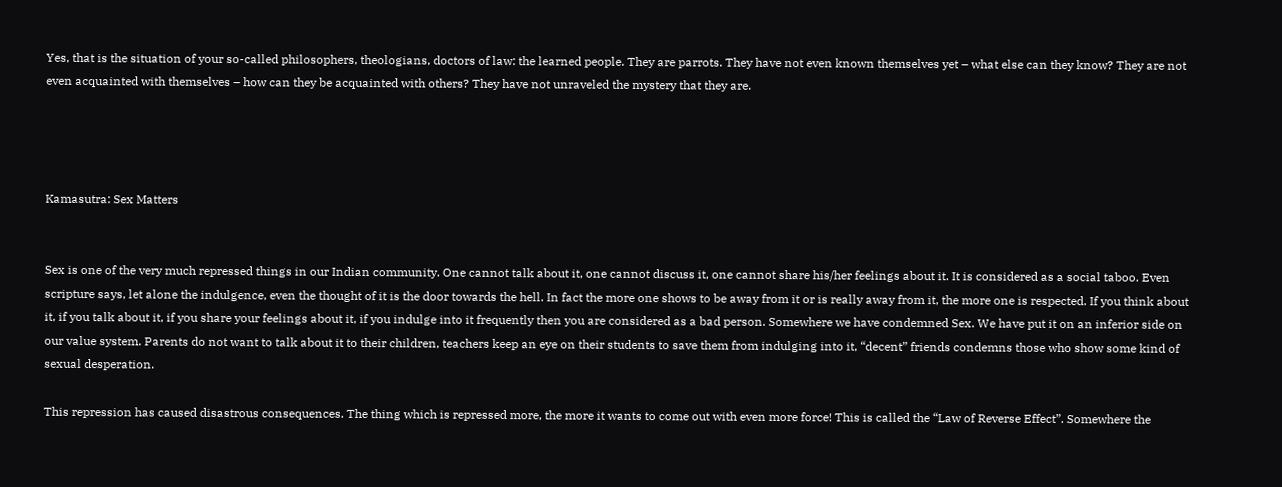Yes, that is the situation of your so-called philosophers, theologians, doctors of law: the learned people. They are parrots. They have not even known themselves yet – what else can they know? They are not even acquainted with themselves – how can they be acquainted with others? They have not unraveled the mystery that they are.




Kamasutra: Sex Matters


Sex is one of the very much repressed things in our Indian community. One cannot talk about it, one cannot discuss it, one cannot share his/her feelings about it. It is considered as a social taboo. Even scripture says, let alone the indulgence, even the thought of it is the door towards the hell. In fact the more one shows to be away from it or is really away from it, the more one is respected. If you think about it, if you talk about it, if you share your feelings about it, if you indulge into it frequently then you are considered as a bad person. Somewhere we have condemned Sex. We have put it on an inferior side on our value system. Parents do not want to talk about it to their children, teachers keep an eye on their students to save them from indulging into it, “decent” friends condemns those who show some kind of sexual desperation.

This repression has caused disastrous consequences. The thing which is repressed more, the more it wants to come out with even more force! This is called the “Law of Reverse Effect”. Somewhere the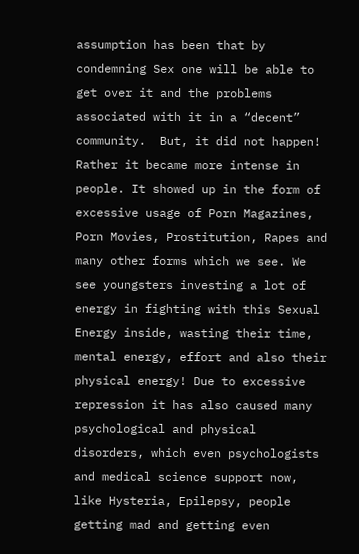assumption has been that by condemning Sex one will be able to get over it and the problems associated with it in a “decent” community.  But, it did not happen! Rather it became more intense in people. It showed up in the form of excessive usage of Porn Magazines, Porn Movies, Prostitution, Rapes and many other forms which we see. We see youngsters investing a lot of energy in fighting with this Sexual Energy inside, wasting their time, mental energy, effort and also their physical energy! Due to excessive repression it has also caused many psychological and physical disorders, which even psychologists and medical science support now, like Hysteria, Epilepsy, people getting mad and getting even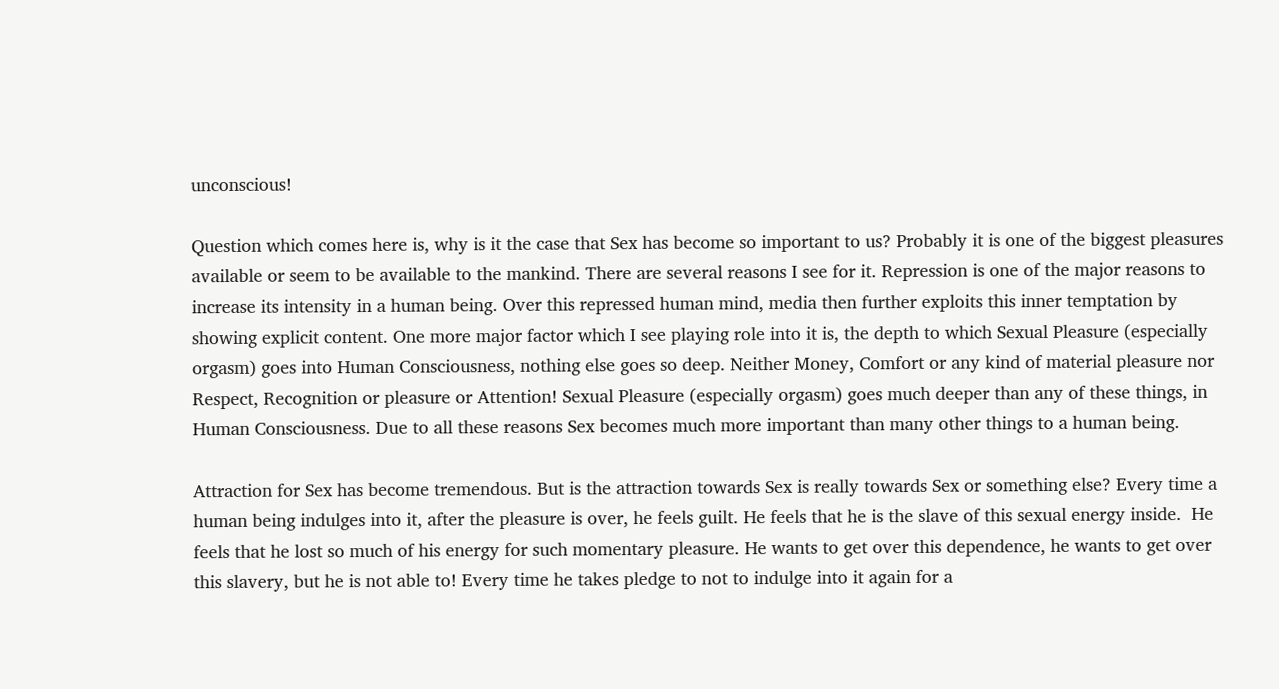unconscious!

Question which comes here is, why is it the case that Sex has become so important to us? Probably it is one of the biggest pleasures available or seem to be available to the mankind. There are several reasons I see for it. Repression is one of the major reasons to increase its intensity in a human being. Over this repressed human mind, media then further exploits this inner temptation by showing explicit content. One more major factor which I see playing role into it is, the depth to which Sexual Pleasure (especially orgasm) goes into Human Consciousness, nothing else goes so deep. Neither Money, Comfort or any kind of material pleasure nor Respect, Recognition or pleasure or Attention! Sexual Pleasure (especially orgasm) goes much deeper than any of these things, in Human Consciousness. Due to all these reasons Sex becomes much more important than many other things to a human being.

Attraction for Sex has become tremendous. But is the attraction towards Sex is really towards Sex or something else? Every time a human being indulges into it, after the pleasure is over, he feels guilt. He feels that he is the slave of this sexual energy inside.  He feels that he lost so much of his energy for such momentary pleasure. He wants to get over this dependence, he wants to get over this slavery, but he is not able to! Every time he takes pledge to not to indulge into it again for a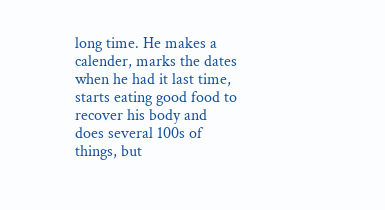long time. He makes a calender, marks the dates when he had it last time, starts eating good food to recover his body and does several 100s of things, but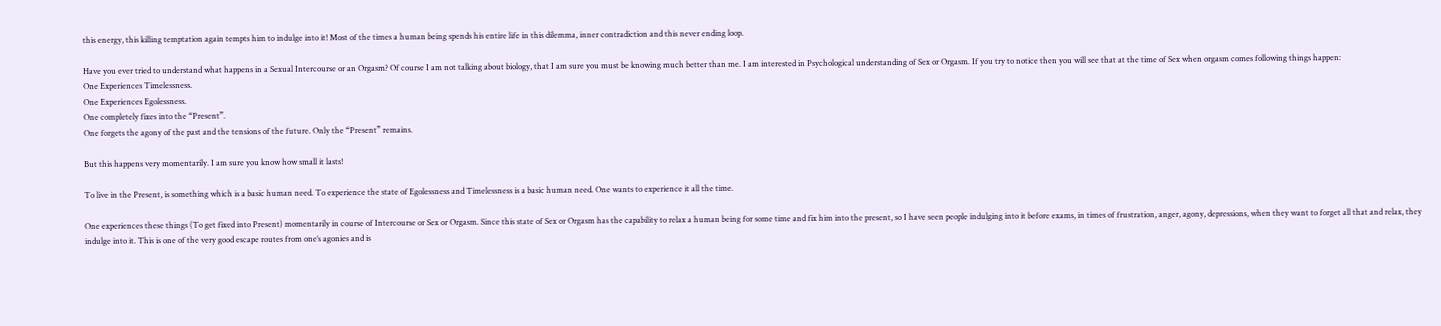this energy, this killing temptation again tempts him to indulge into it! Most of the times a human being spends his entire life in this dilemma, inner contradiction and this never ending loop.

Have you ever tried to understand what happens in a Sexual Intercourse or an Orgasm? Of course I am not talking about biology, that I am sure you must be knowing much better than me. I am interested in Psychological understanding of Sex or Orgasm. If you try to notice then you will see that at the time of Sex when orgasm comes following things happen:
One Experiences Timelessness.
One Experiences Egolessness.
One completely fixes into the “Present”.
One forgets the agony of the past and the tensions of the future. Only the “Present” remains.

But this happens very momentarily. I am sure you know how small it lasts!

To live in the Present, is something which is a basic human need. To experience the state of Egolessness and Timelessness is a basic human need. One wants to experience it all the time.

One experiences these things (To get fixed into Present) momentarily in course of Intercourse or Sex or Orgasm. Since this state of Sex or Orgasm has the capability to relax a human being for some time and fix him into the present, so I have seen people indulging into it before exams, in times of frustration, anger, agony, depressions, when they want to forget all that and relax, they indulge into it. This is one of the very good escape routes from one’s agonies and is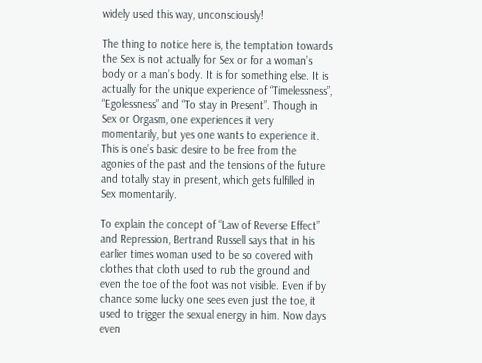widely used this way, unconsciously!

The thing to notice here is, the temptation towards the Sex is not actually for Sex or for a woman’s body or a man’s body. It is for something else. It is actually for the unique experience of “Timelessness”, “Egolessness” and “To stay in Present”. Though in Sex or Orgasm, one experiences it very momentarily, but yes one wants to experience it. This is one’s basic desire to be free from the agonies of the past and the tensions of the future and totally stay in present, which gets fulfilled in Sex momentarily.

To explain the concept of “Law of Reverse Effect” and Repression, Bertrand Russell says that in his earlier times woman used to be so covered with clothes that cloth used to rub the ground and even the toe of the foot was not visible. Even if by chance some lucky one sees even just the toe, it used to trigger the sexual energy in him. Now days even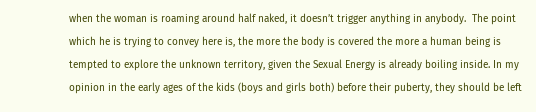when the woman is roaming around half naked, it doesn’t trigger anything in anybody.  The point which he is trying to convey here is, the more the body is covered the more a human being is tempted to explore the unknown territory, given the Sexual Energy is already boiling inside. In my opinion in the early ages of the kids (boys and girls both) before their puberty, they should be left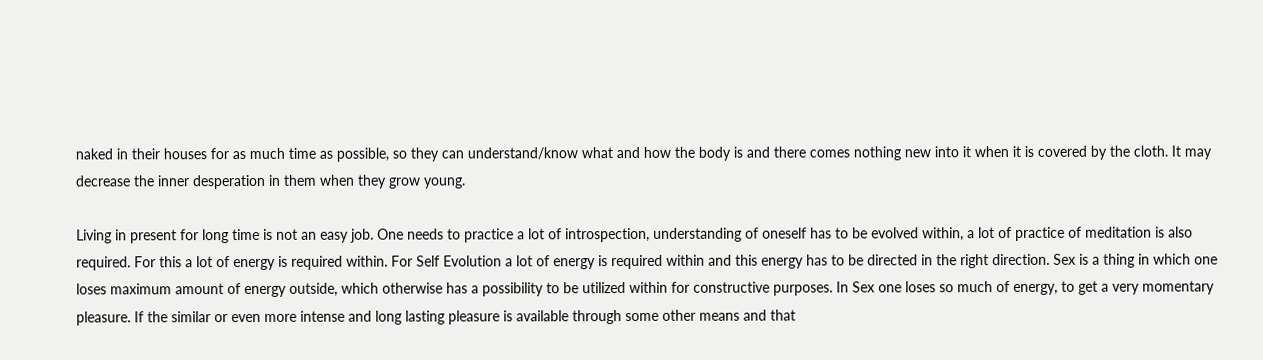naked in their houses for as much time as possible, so they can understand/know what and how the body is and there comes nothing new into it when it is covered by the cloth. It may decrease the inner desperation in them when they grow young.

Living in present for long time is not an easy job. One needs to practice a lot of introspection, understanding of oneself has to be evolved within, a lot of practice of meditation is also required. For this a lot of energy is required within. For Self Evolution a lot of energy is required within and this energy has to be directed in the right direction. Sex is a thing in which one loses maximum amount of energy outside, which otherwise has a possibility to be utilized within for constructive purposes. In Sex one loses so much of energy, to get a very momentary pleasure. If the similar or even more intense and long lasting pleasure is available through some other means and that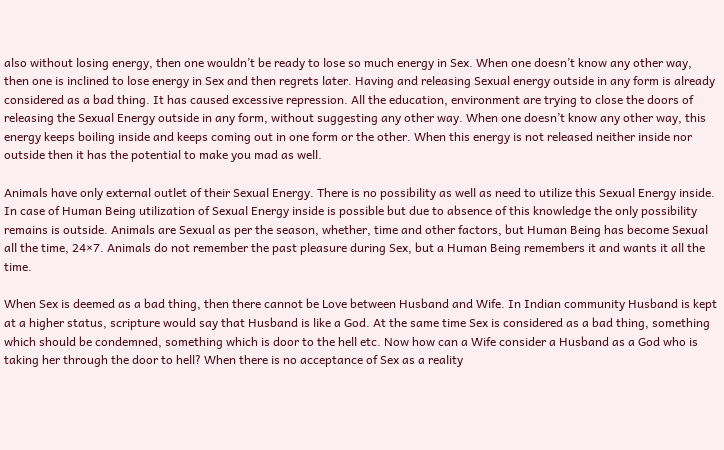also without losing energy, then one wouldn’t be ready to lose so much energy in Sex. When one doesn’t know any other way, then one is inclined to lose energy in Sex and then regrets later. Having and releasing Sexual energy outside in any form is already considered as a bad thing. It has caused excessive repression. All the education, environment are trying to close the doors of releasing the Sexual Energy outside in any form, without suggesting any other way. When one doesn’t know any other way, this energy keeps boiling inside and keeps coming out in one form or the other. When this energy is not released neither inside nor outside then it has the potential to make you mad as well.

Animals have only external outlet of their Sexual Energy. There is no possibility as well as need to utilize this Sexual Energy inside. In case of Human Being utilization of Sexual Energy inside is possible but due to absence of this knowledge the only possibility remains is outside. Animals are Sexual as per the season, whether, time and other factors, but Human Being has become Sexual all the time, 24×7. Animals do not remember the past pleasure during Sex, but a Human Being remembers it and wants it all the time.

When Sex is deemed as a bad thing, then there cannot be Love between Husband and Wife. In Indian community Husband is kept at a higher status, scripture would say that Husband is like a God. At the same time Sex is considered as a bad thing, something which should be condemned, something which is door to the hell etc. Now how can a Wife consider a Husband as a God who is taking her through the door to hell? When there is no acceptance of Sex as a reality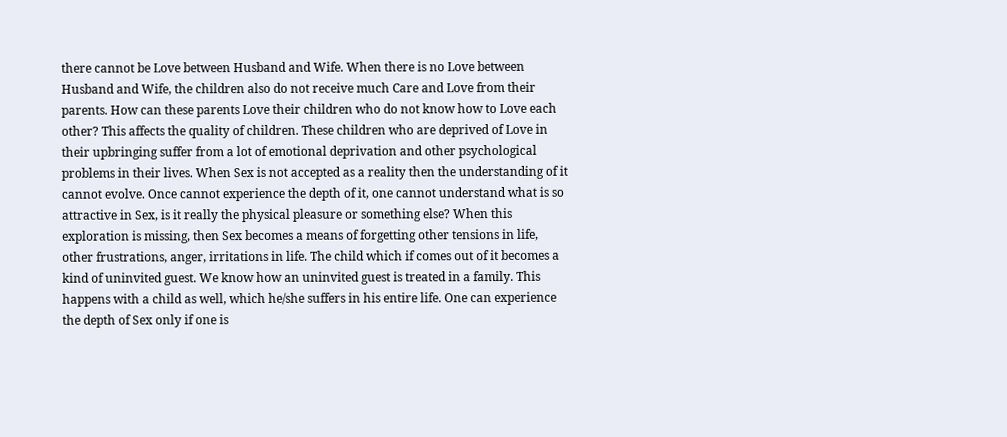there cannot be Love between Husband and Wife. When there is no Love between Husband and Wife, the children also do not receive much Care and Love from their parents. How can these parents Love their children who do not know how to Love each other? This affects the quality of children. These children who are deprived of Love in their upbringing suffer from a lot of emotional deprivation and other psychological problems in their lives. When Sex is not accepted as a reality then the understanding of it cannot evolve. Once cannot experience the depth of it, one cannot understand what is so attractive in Sex, is it really the physical pleasure or something else? When this exploration is missing, then Sex becomes a means of forgetting other tensions in life, other frustrations, anger, irritations in life. The child which if comes out of it becomes a kind of uninvited guest. We know how an uninvited guest is treated in a family. This happens with a child as well, which he/she suffers in his entire life. One can experience the depth of Sex only if one is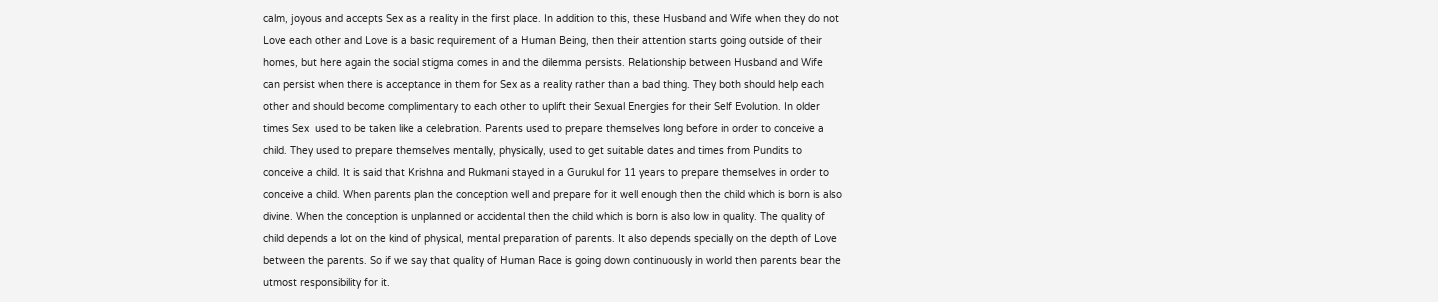calm, joyous and accepts Sex as a reality in the first place. In addition to this, these Husband and Wife when they do not Love each other and Love is a basic requirement of a Human Being, then their attention starts going outside of their homes, but here again the social stigma comes in and the dilemma persists. Relationship between Husband and Wife can persist when there is acceptance in them for Sex as a reality rather than a bad thing. They both should help each other and should become complimentary to each other to uplift their Sexual Energies for their Self Evolution. In older times Sex  used to be taken like a celebration. Parents used to prepare themselves long before in order to conceive a child. They used to prepare themselves mentally, physically, used to get suitable dates and times from Pundits to conceive a child. It is said that Krishna and Rukmani stayed in a Gurukul for 11 years to prepare themselves in order to conceive a child. When parents plan the conception well and prepare for it well enough then the child which is born is also divine. When the conception is unplanned or accidental then the child which is born is also low in quality. The quality of child depends a lot on the kind of physical, mental preparation of parents. It also depends specially on the depth of Love between the parents. So if we say that quality of Human Race is going down continuously in world then parents bear the utmost responsibility for it.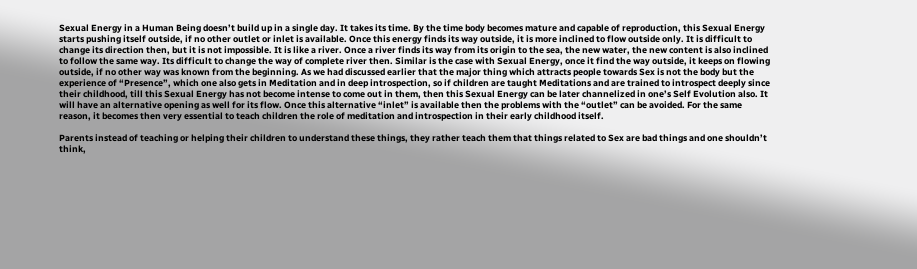Sexual Energy in a Human Being doesn’t build up in a single day. It takes its time. By the time body becomes mature and capable of reproduction, this Sexual Energy starts pushing itself outside, if no other outlet or inlet is available. Once this energy finds its way outside, it is more inclined to flow outside only. It is difficult to change its direction then, but it is not impossible. It is like a river. Once a river finds its way from its origin to the sea, the new water, the new content is also inclined to follow the same way. Its difficult to change the way of complete river then. Similar is the case with Sexual Energy, once it find the way outside, it keeps on flowing outside, if no other way was known from the beginning. As we had discussed earlier that the major thing which attracts people towards Sex is not the body but the experience of “Presence”, which one also gets in Meditation and in deep introspection, so if children are taught Meditations and are trained to introspect deeply since their childhood, till this Sexual Energy has not become intense to come out in them, then this Sexual Energy can be later channelized in one’s Self Evolution also. It will have an alternative opening as well for its flow. Once this alternative “inlet” is available then the problems with the “outlet” can be avoided. For the same reason, it becomes then very essential to teach children the role of meditation and introspection in their early childhood itself.

Parents instead of teaching or helping their children to understand these things, they rather teach them that things related to Sex are bad things and one shouldn’t think,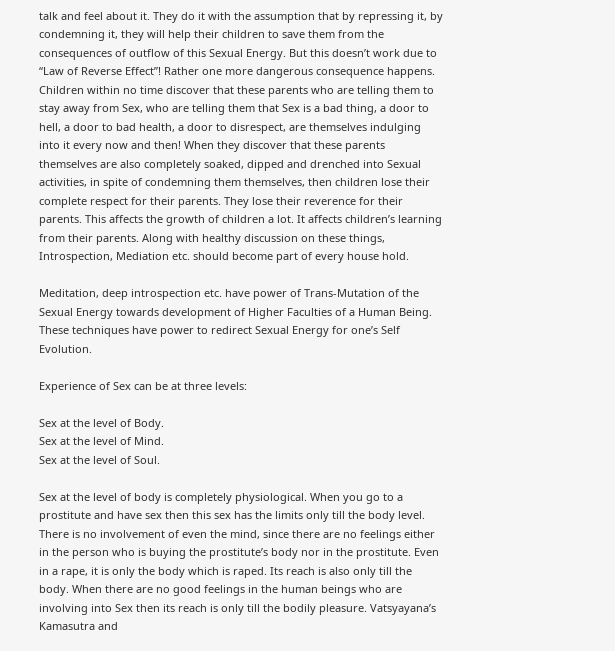talk and feel about it. They do it with the assumption that by repressing it, by condemning it, they will help their children to save them from the consequences of outflow of this Sexual Energy. But this doesn’t work due to “Law of Reverse Effect”! Rather one more dangerous consequence happens. Children within no time discover that these parents who are telling them to stay away from Sex, who are telling them that Sex is a bad thing, a door to hell, a door to bad health, a door to disrespect, are themselves indulging into it every now and then! When they discover that these parents themselves are also completely soaked, dipped and drenched into Sexual activities, in spite of condemning them themselves, then children lose their complete respect for their parents. They lose their reverence for their parents. This affects the growth of children a lot. It affects children’s learning from their parents. Along with healthy discussion on these things, Introspection, Mediation etc. should become part of every house hold.

Meditation, deep introspection etc. have power of Trans-Mutation of the Sexual Energy towards development of Higher Faculties of a Human Being. These techniques have power to redirect Sexual Energy for one’s Self Evolution.

Experience of Sex can be at three levels:

Sex at the level of Body.
Sex at the level of Mind.
Sex at the level of Soul.

Sex at the level of body is completely physiological. When you go to a prostitute and have sex then this sex has the limits only till the body level. There is no involvement of even the mind, since there are no feelings either in the person who is buying the prostitute’s body nor in the prostitute. Even in a rape, it is only the body which is raped. Its reach is also only till the body. When there are no good feelings in the human beings who are involving into Sex then its reach is only till the bodily pleasure. Vatsyayana’s Kamasutra and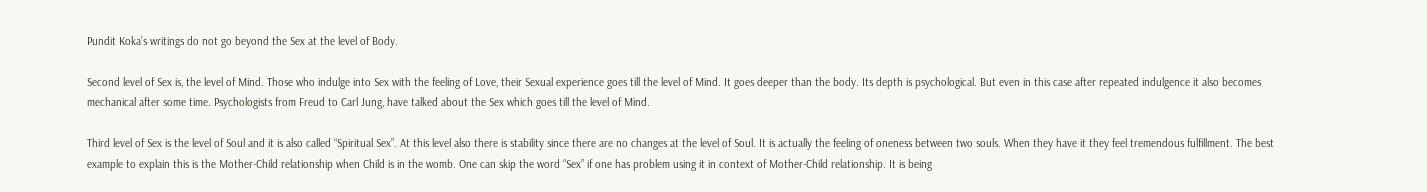Pundit Koka’s writings do not go beyond the Sex at the level of Body.

Second level of Sex is, the level of Mind. Those who indulge into Sex with the feeling of Love, their Sexual experience goes till the level of Mind. It goes deeper than the body. Its depth is psychological. But even in this case after repeated indulgence it also becomes mechanical after some time. Psychologists from Freud to Carl Jung, have talked about the Sex which goes till the level of Mind.

Third level of Sex is the level of Soul and it is also called “Spiritual Sex”. At this level also there is stability since there are no changes at the level of Soul. It is actually the feeling of oneness between two souls. When they have it they feel tremendous fulfillment. The best example to explain this is the Mother-Child relationship when Child is in the womb. One can skip the word “Sex” if one has problem using it in context of Mother-Child relationship. It is being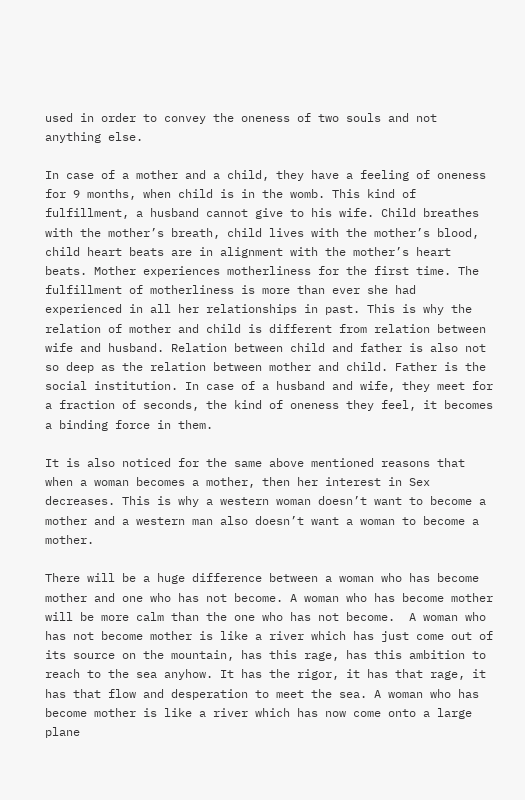used in order to convey the oneness of two souls and not anything else.

In case of a mother and a child, they have a feeling of oneness for 9 months, when child is in the womb. This kind of fulfillment, a husband cannot give to his wife. Child breathes with the mother’s breath, child lives with the mother’s blood, child heart beats are in alignment with the mother’s heart beats. Mother experiences motherliness for the first time. The fulfillment of motherliness is more than ever she had experienced in all her relationships in past. This is why the relation of mother and child is different from relation between wife and husband. Relation between child and father is also not so deep as the relation between mother and child. Father is the social institution. In case of a husband and wife, they meet for a fraction of seconds, the kind of oneness they feel, it becomes a binding force in them.

It is also noticed for the same above mentioned reasons that when a woman becomes a mother, then her interest in Sex decreases. This is why a western woman doesn’t want to become a mother and a western man also doesn’t want a woman to become a mother.

There will be a huge difference between a woman who has become mother and one who has not become. A woman who has become mother will be more calm than the one who has not become.  A woman who has not become mother is like a river which has just come out of its source on the mountain, has this rage, has this ambition to reach to the sea anyhow. It has the rigor, it has that rage, it has that flow and desperation to meet the sea. A woman who has become mother is like a river which has now come onto a large plane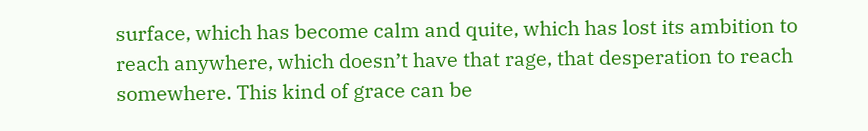surface, which has become calm and quite, which has lost its ambition to reach anywhere, which doesn’t have that rage, that desperation to reach somewhere. This kind of grace can be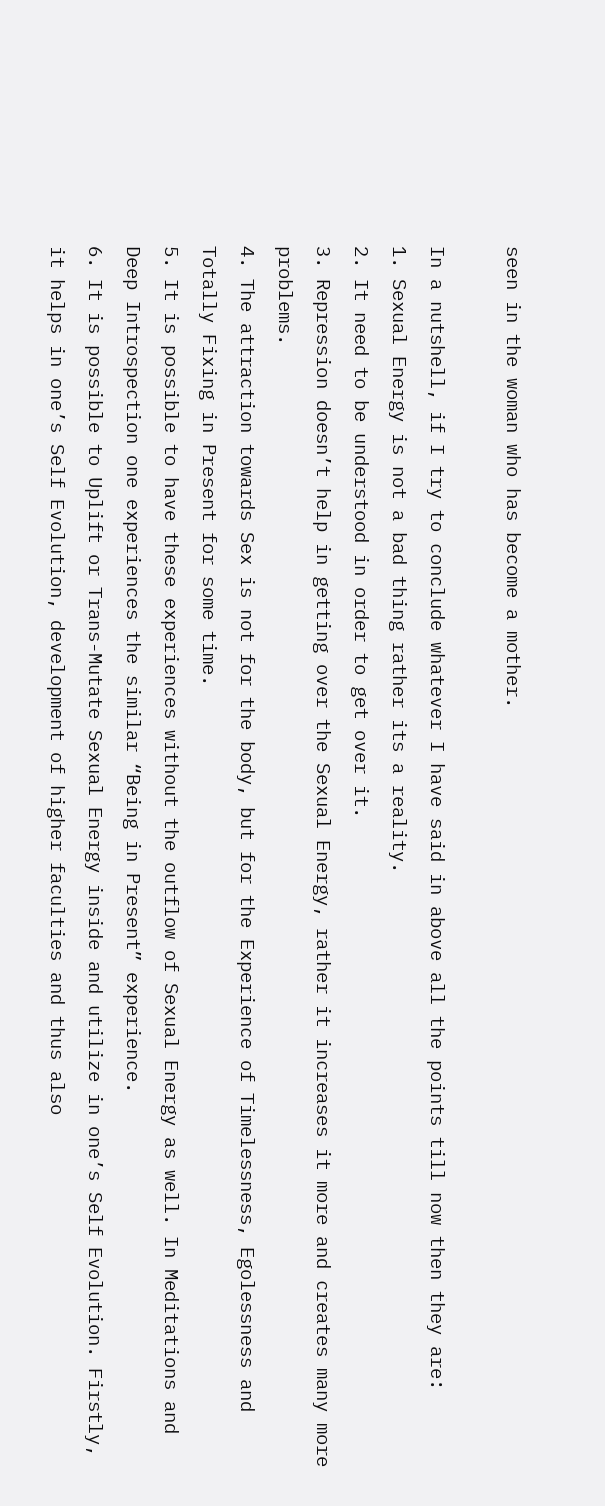seen in the woman who has become a mother.

In a nutshell, if I try to conclude whatever I have said in above all the points till now then they are:
1. Sexual Energy is not a bad thing rather its a reality.
2. It need to be understood in order to get over it.
3. Repression doesn’t help in getting over the Sexual Energy, rather it increases it more and creates many more problems.
4. The attraction towards Sex is not for the body, but for the Experience of Timelessness, Egolessness and Totally Fixing in Present for some time.
5. It is possible to have these experiences without the outflow of Sexual Energy as well. In Meditations and Deep Introspection one experiences the similar “Being in Present” experience.
6. It is possible to Uplift or Trans-Mutate Sexual Energy inside and utilize in one’s Self Evolution. Firstly, it helps in one’s Self Evolution, development of higher faculties and thus also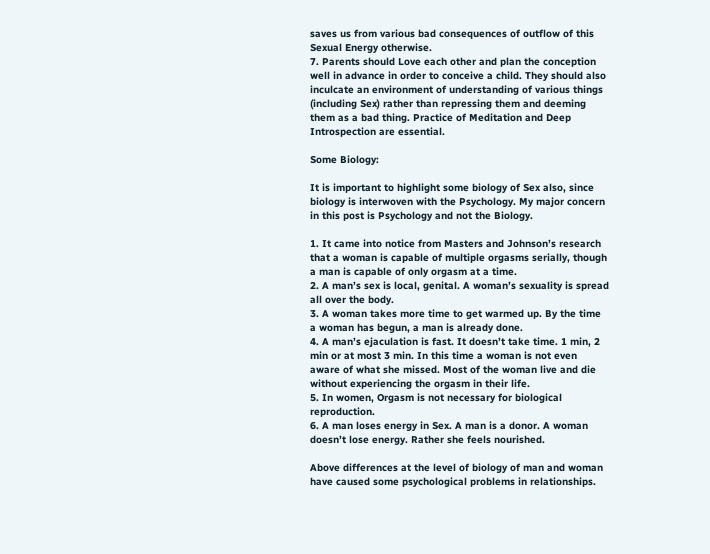saves us from various bad consequences of outflow of this Sexual Energy otherwise.
7. Parents should Love each other and plan the conception well in advance in order to conceive a child. They should also inculcate an environment of understanding of various things (including Sex) rather than repressing them and deeming them as a bad thing. Practice of Meditation and Deep Introspection are essential.

Some Biology:

It is important to highlight some biology of Sex also, since biology is interwoven with the Psychology. My major concern in this post is Psychology and not the Biology.

1. It came into notice from Masters and Johnson’s research that a woman is capable of multiple orgasms serially, though a man is capable of only orgasm at a time.
2. A man’s sex is local, genital. A woman’s sexuality is spread all over the body.
3. A woman takes more time to get warmed up. By the time a woman has begun, a man is already done.
4. A man’s ejaculation is fast. It doesn’t take time. 1 min, 2 min or at most 3 min. In this time a woman is not even aware of what she missed. Most of the woman live and die without experiencing the orgasm in their life.
5. In women, Orgasm is not necessary for biological reproduction.
6. A man loses energy in Sex. A man is a donor. A woman doesn’t lose energy. Rather she feels nourished.

Above differences at the level of biology of man and woman have caused some psychological problems in relationships.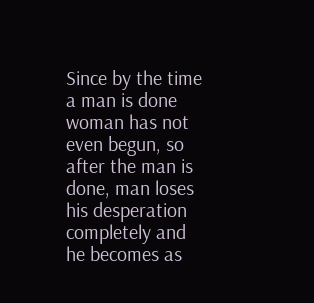Since by the time a man is done woman has not even begun, so after the man is done, man loses his desperation completely and he becomes as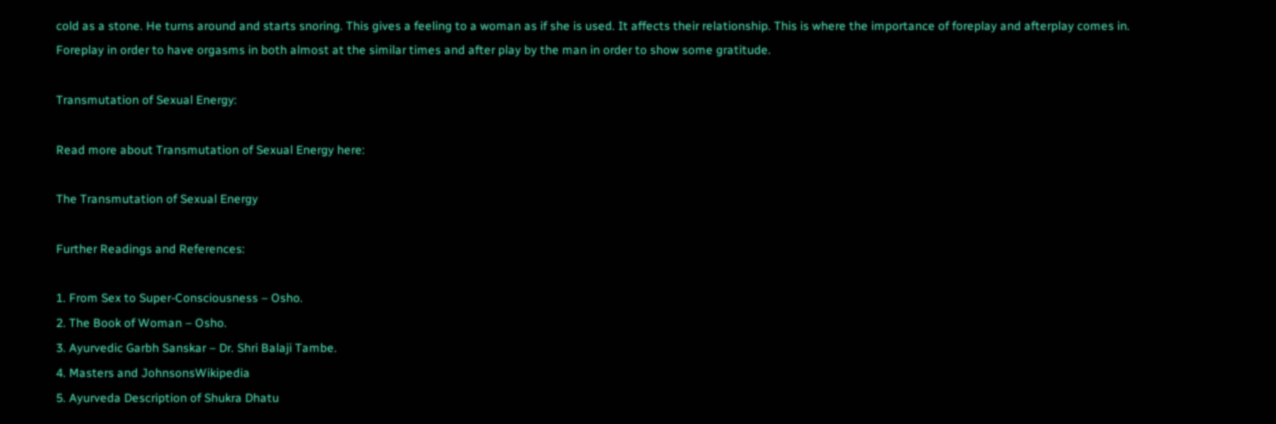cold as a stone. He turns around and starts snoring. This gives a feeling to a woman as if she is used. It affects their relationship. This is where the importance of foreplay and afterplay comes in. Foreplay in order to have orgasms in both almost at the similar times and after play by the man in order to show some gratitude.

Transmutation of Sexual Energy:

Read more about Transmutation of Sexual Energy here:

The Transmutation of Sexual Energy

Further Readings and References:

1. From Sex to Super-Consciousness – Osho.
2. The Book of Woman – Osho.
3. Ayurvedic Garbh Sanskar – Dr. Shri Balaji Tambe.
4. Masters and JohnsonsWikipedia
5. Ayurveda Description of Shukra Dhatu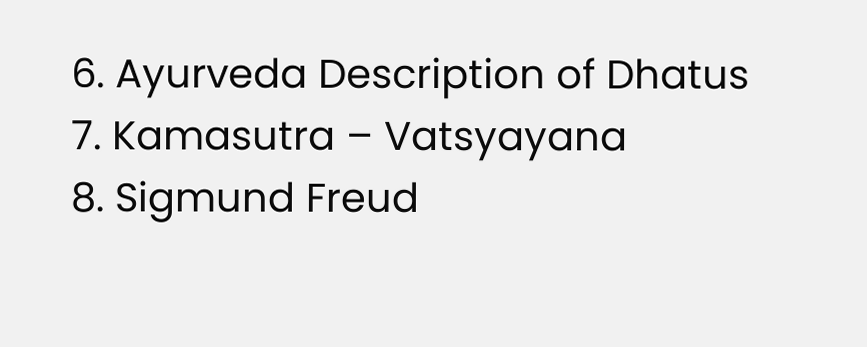6. Ayurveda Description of Dhatus
7. Kamasutra – Vatsyayana
8. Sigmund Freud